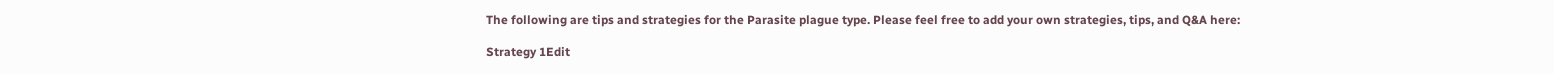The following are tips and strategies for the Parasite plague type. Please feel free to add your own strategies, tips, and Q&A here:

Strategy 1Edit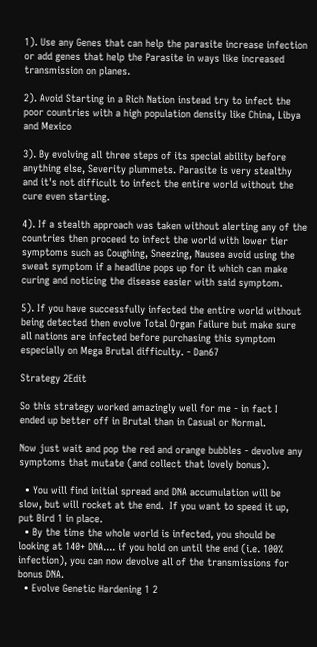1). Use any Genes that can help the parasite increase infection or add genes that help the Parasite in ways like increased transmission on planes.

2). Avoid Starting in a Rich Nation instead try to infect the poor countries with a high population density like China, Libya and Mexico

3). By evolving all three steps of its special ability before anything else, Severity plummets. Parasite is very stealthy and it's not difficult to infect the entire world without the cure even starting.

4). If a stealth approach was taken without alerting any of the countries then proceed to infect the world with lower tier symptoms such as Coughing, Sneezing, Nausea avoid using the sweat symptom if a headline pops up for it which can make curing and noticing the disease easier with said symptom.

5). If you have successfully infected the entire world without being detected then evolve Total Organ Failure but make sure all nations are infected before purchasing this symptom especially on Mega Brutal difficulty. - Dan67

Strategy 2Edit

So this strategy worked amazingly well for me - in fact I ended up better off in Brutal than in Casual or Normal.

Now just wait and pop the red and orange bubbles - devolve any symptoms that mutate (and collect that lovely bonus).

  • You will find initial spread and DNA accumulation will be slow, but will rocket at the end.  If you want to speed it up, put Bird 1 in place.
  • By the time the whole world is infected, you should be looking at 140+ DNA.... if you hold on until the end (i.e. 100% infection), you can now devolve all of the transmissions for bonus DNA.
  • Evolve Genetic Hardening 1 2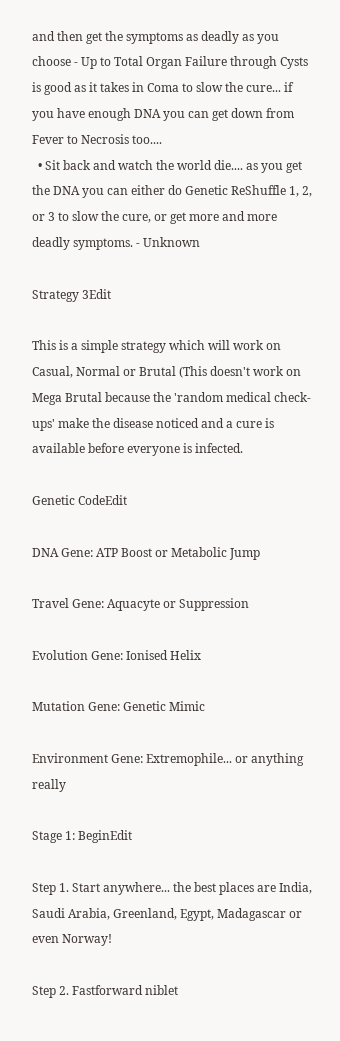and then get the symptoms as deadly as you choose - Up to Total Organ Failure through Cysts is good as it takes in Coma to slow the cure... if you have enough DNA you can get down from Fever to Necrosis too....
  • Sit back and watch the world die.... as you get the DNA you can either do Genetic ReShuffle 1, 2, or 3 to slow the cure, or get more and more deadly symptoms. - Unknown

Strategy 3Edit

This is a simple strategy which will work on Casual, Normal or Brutal (This doesn't work on Mega Brutal because the 'random medical check-ups' make the disease noticed and a cure is available before everyone is infected.

Genetic CodeEdit

DNA Gene: ATP Boost or Metabolic Jump

Travel Gene: Aquacyte or Suppression

Evolution Gene: Ionised Helix

Mutation Gene: Genetic Mimic

Environment Gene: Extremophile... or anything really

Stage 1: BeginEdit

Step 1. Start anywhere... the best places are India, Saudi Arabia, Greenland, Egypt, Madagascar or even Norway!

Step 2. Fastforward niblet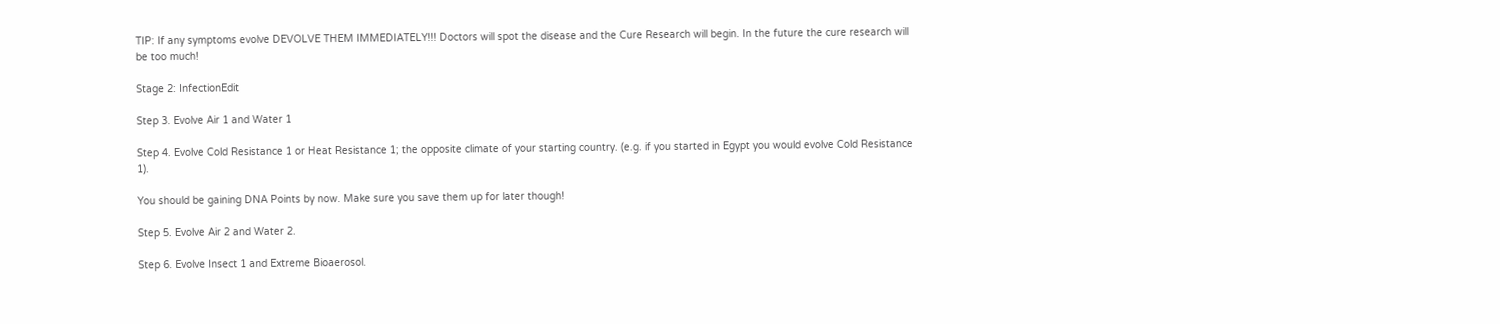TIP: If any symptoms evolve DEVOLVE THEM IMMEDIATELY!!! Doctors will spot the disease and the Cure Research will begin. In the future the cure research will be too much!

Stage 2: InfectionEdit

Step 3. Evolve Air 1 and Water 1

Step 4. Evolve Cold Resistance 1 or Heat Resistance 1; the opposite climate of your starting country. (e.g. if you started in Egypt you would evolve Cold Resistance 1).

You should be gaining DNA Points by now. Make sure you save them up for later though!

Step 5. Evolve Air 2 and Water 2.

Step 6. Evolve Insect 1 and Extreme Bioaerosol.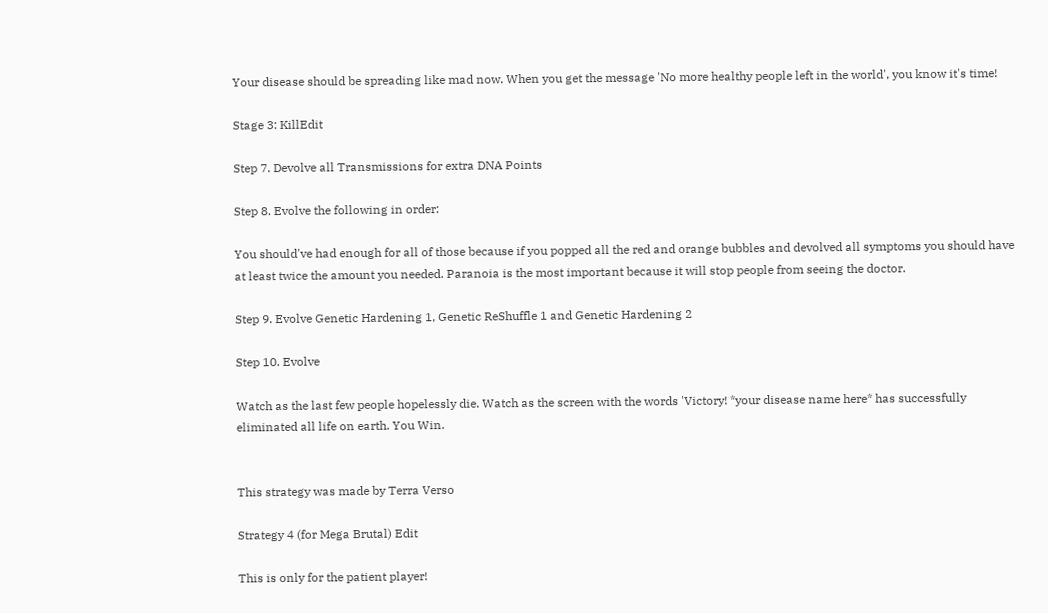Your disease should be spreading like mad now. When you get the message 'No more healthy people left in the world', you know it's time!

Stage 3: KillEdit

Step 7. Devolve all Transmissions for extra DNA Points

Step 8. Evolve the following in order:

You should've had enough for all of those because if you popped all the red and orange bubbles and devolved all symptoms you should have at least twice the amount you needed. Paranoia is the most important because it will stop people from seeing the doctor.

Step 9. Evolve Genetic Hardening 1, Genetic ReShuffle 1 and Genetic Hardening 2

Step 10. Evolve

Watch as the last few people hopelessly die. Watch as the screen with the words 'Victory! *your disease name here* has successfully eliminated all life on earth. You Win.


This strategy was made by Terra Verso

Strategy 4 (for Mega Brutal) Edit

This is only for the patient player!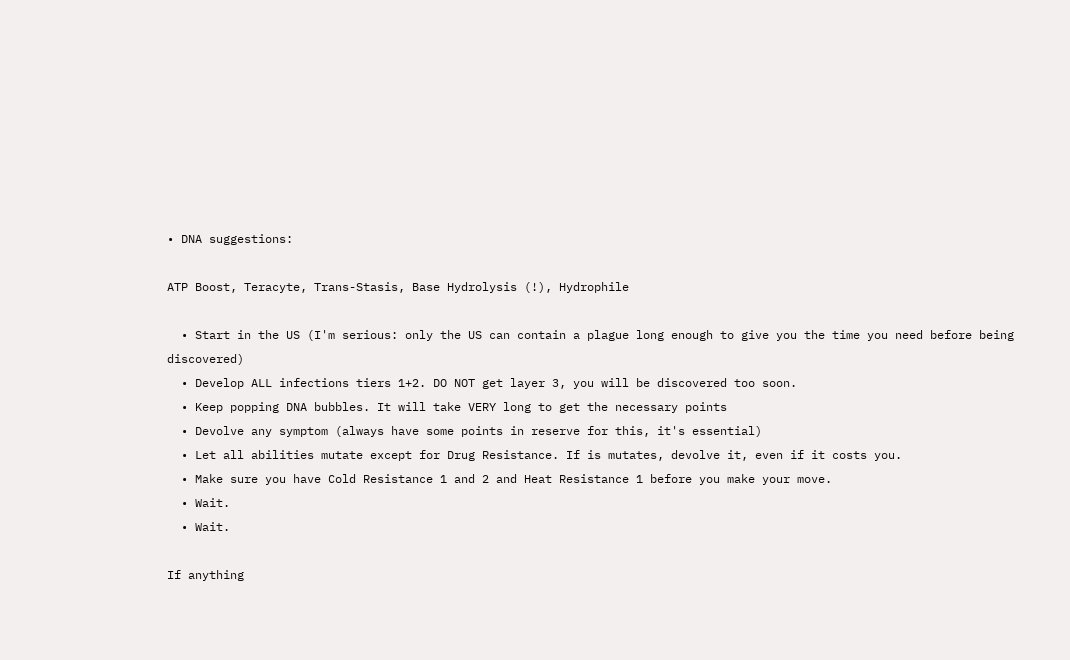• DNA suggestions:

ATP Boost, Teracyte, Trans-Stasis, Base Hydrolysis (!), Hydrophile

  • Start in the US (I'm serious: only the US can contain a plague long enough to give you the time you need before being discovered)
  • Develop ALL infections tiers 1+2. DO NOT get layer 3, you will be discovered too soon.
  • Keep popping DNA bubbles. It will take VERY long to get the necessary points
  • Devolve any symptom (always have some points in reserve for this, it's essential)
  • Let all abilities mutate except for Drug Resistance. If is mutates, devolve it, even if it costs you.
  • Make sure you have Cold Resistance 1 and 2 and Heat Resistance 1 before you make your move.
  • Wait.
  • Wait.

If anything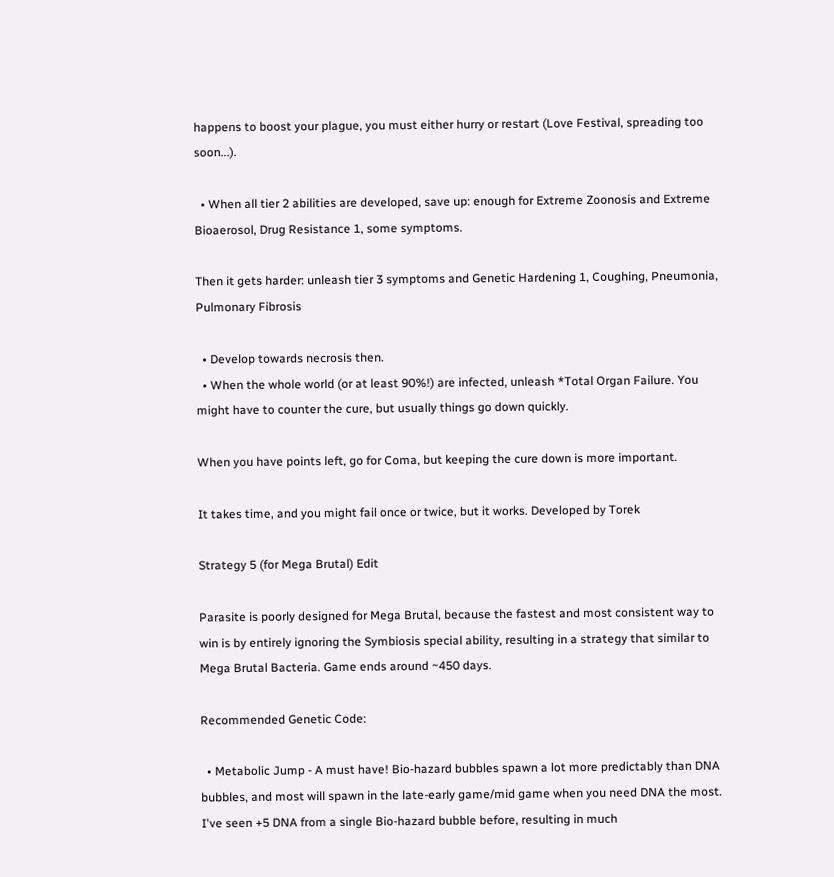happens to boost your plague, you must either hurry or restart (Love Festival, spreading too soon...).

  • When all tier 2 abilities are developed, save up: enough for Extreme Zoonosis and Extreme Bioaerosol, Drug Resistance 1, some symptoms.

Then it gets harder: unleash tier 3 symptoms and Genetic Hardening 1, Coughing, Pneumonia, Pulmonary Fibrosis

  • Develop towards necrosis then.
  • When the whole world (or at least 90%!) are infected, unleash *Total Organ Failure. You might have to counter the cure, but usually things go down quickly.

When you have points left, go for Coma, but keeping the cure down is more important.

It takes time, and you might fail once or twice, but it works. Developed by Torek

Strategy 5 (for Mega Brutal) Edit

Parasite is poorly designed for Mega Brutal, because the fastest and most consistent way to win is by entirely ignoring the Symbiosis special ability, resulting in a strategy that similar to Mega Brutal Bacteria. Game ends around ~450 days.

Recommended Genetic Code:

  • Metabolic Jump - A must have! Bio-hazard bubbles spawn a lot more predictably than DNA bubbles, and most will spawn in the late-early game/mid game when you need DNA the most. I've seen +5 DNA from a single Bio-hazard bubble before, resulting in much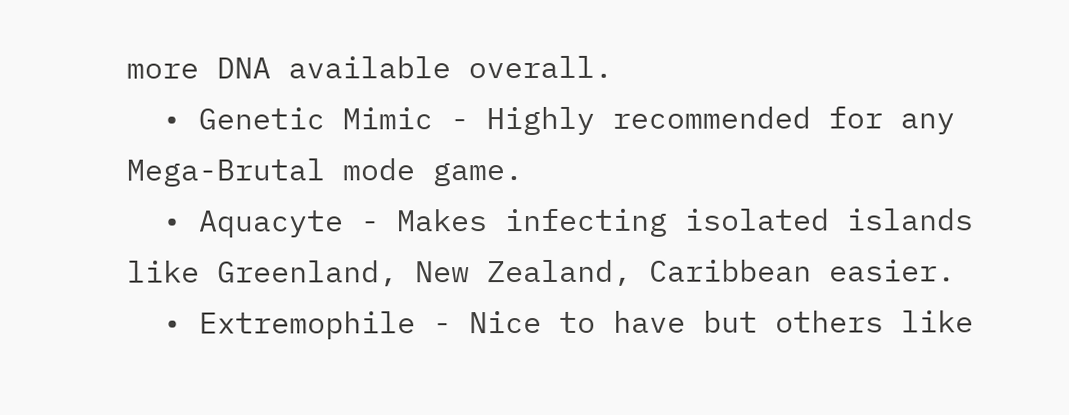more DNA available overall.
  • Genetic Mimic - Highly recommended for any Mega-Brutal mode game.
  • Aquacyte - Makes infecting isolated islands like Greenland, New Zealand, Caribbean easier.
  • Extremophile - Nice to have but others like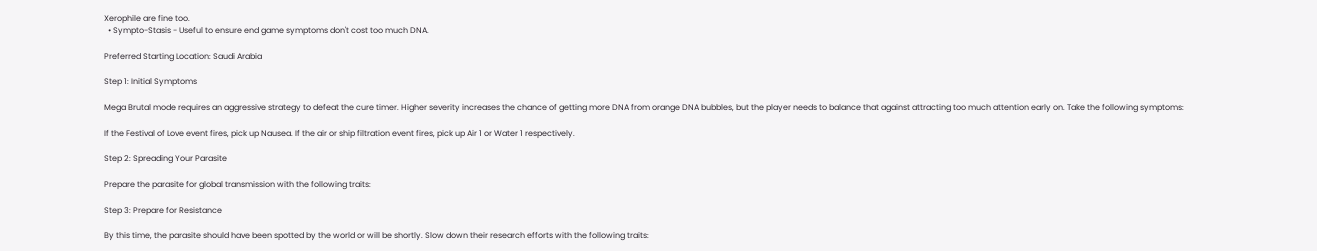Xerophile are fine too.
  • Sympto-Stasis - Useful to ensure end game symptoms don't cost too much DNA.

Preferred Starting Location: Saudi Arabia

Step 1: Initial Symptoms

Mega Brutal mode requires an aggressive strategy to defeat the cure timer. Higher severity increases the chance of getting more DNA from orange DNA bubbles, but the player needs to balance that against attracting too much attention early on. Take the following symptoms:

If the Festival of Love event fires, pick up Nausea. If the air or ship filtration event fires, pick up Air 1 or Water 1 respectively.

Step 2: Spreading Your Parasite

Prepare the parasite for global transmission with the following traits:

Step 3: Prepare for Resistance

By this time, the parasite should have been spotted by the world or will be shortly. Slow down their research efforts with the following traits: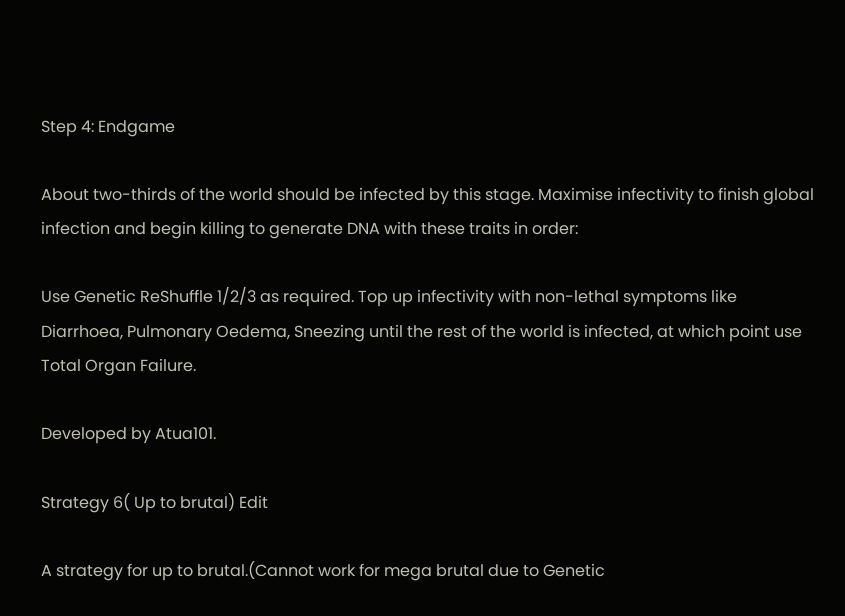Step 4: Endgame

About two-thirds of the world should be infected by this stage. Maximise infectivity to finish global infection and begin killing to generate DNA with these traits in order:

Use Genetic ReShuffle 1/2/3 as required. Top up infectivity with non-lethal symptoms like Diarrhoea, Pulmonary Oedema, Sneezing until the rest of the world is infected, at which point use Total Organ Failure.

Developed by Atua101.

Strategy 6( Up to brutal) Edit

A strategy for up to brutal.(Cannot work for mega brutal due to Genetic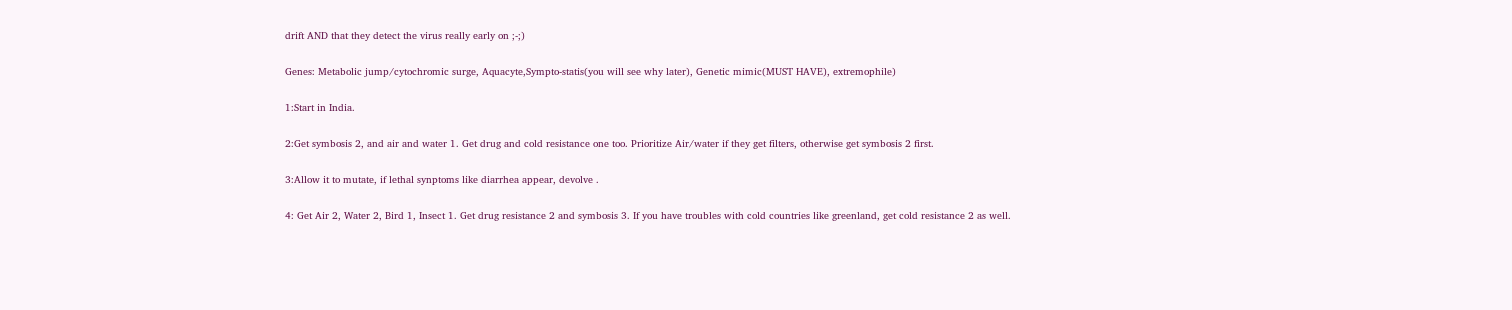drift AND that they detect the virus really early on ;-;)

Genes: Metabolic jump/cytochromic surge, Aquacyte,Sympto-statis(you will see why later), Genetic mimic(MUST HAVE), extremophile)

1:Start in India.

2:Get symbosis 2, and air and water 1. Get drug and cold resistance one too. Prioritize Air/water if they get filters, otherwise get symbosis 2 first.

3:Allow it to mutate, if lethal synptoms like diarrhea appear, devolve .

4: Get Air 2, Water 2, Bird 1, Insect 1. Get drug resistance 2 and symbosis 3. If you have troubles with cold countries like greenland, get cold resistance 2 as well.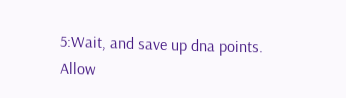5:Wait, and save up dna points. Allow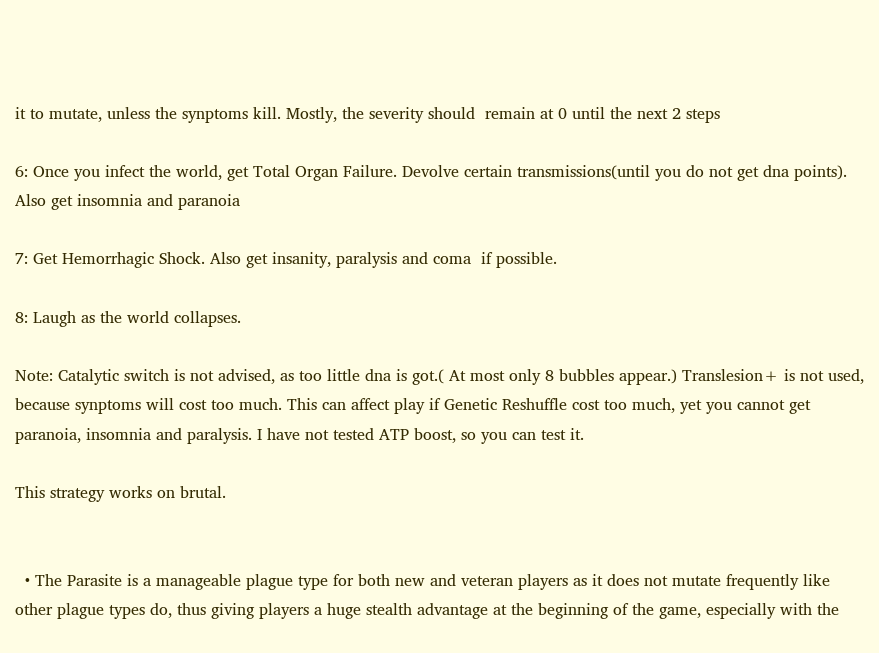it to mutate, unless the synptoms kill. Mostly, the severity should  remain at 0 until the next 2 steps

6: Once you infect the world, get Total Organ Failure. Devolve certain transmissions(until you do not get dna points). Also get insomnia and paranoia

7: Get Hemorrhagic Shock. Also get insanity, paralysis and coma  if possible.

8: Laugh as the world collapses.

Note: Catalytic switch is not advised, as too little dna is got.( At most only 8 bubbles appear.) Translesion+ is not used, because synptoms will cost too much. This can affect play if Genetic Reshuffle cost too much, yet you cannot get paranoia, insomnia and paralysis. I have not tested ATP boost, so you can test it.

This strategy works on brutal.


  • The Parasite is a manageable plague type for both new and veteran players as it does not mutate frequently like other plague types do, thus giving players a huge stealth advantage at the beginning of the game, especially with the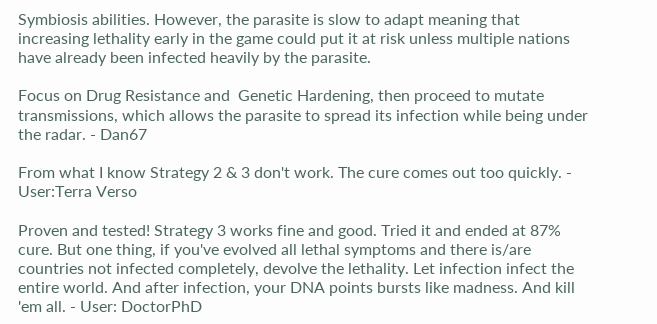Symbiosis abilities. However, the parasite is slow to adapt meaning that increasing lethality early in the game could put it at risk unless multiple nations have already been infected heavily by the parasite.

Focus on Drug Resistance and  Genetic Hardening, then proceed to mutate transmissions, which allows the parasite to spread its infection while being under the radar. - Dan67

From what I know Strategy 2 & 3 don't work. The cure comes out too quickly. - User:Terra Verso

Proven and tested! Strategy 3 works fine and good. Tried it and ended at 87% cure. But one thing, if you've evolved all lethal symptoms and there is/are countries not infected completely, devolve the lethality. Let infection infect the entire world. And after infection, your DNA points bursts like madness. And kill 'em all. - User: DoctorPhD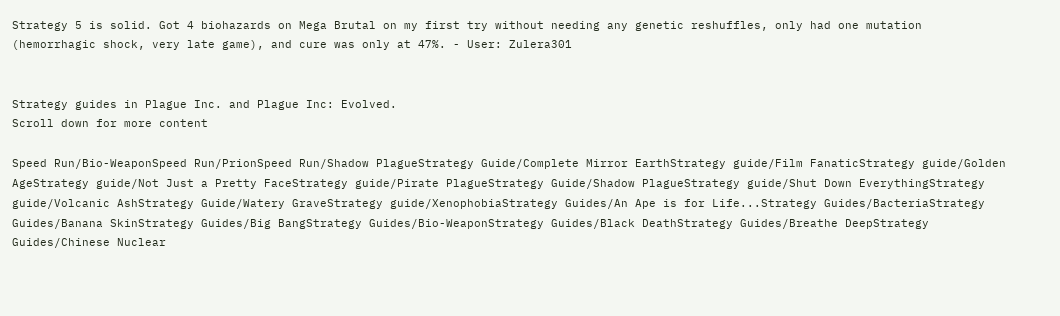Strategy 5 is solid. Got 4 biohazards on Mega Brutal on my first try without needing any genetic reshuffles, only had one mutation (hemorrhagic shock, very late game), and cure was only at 47%. - User: Zulera301


Strategy guides in Plague Inc. and Plague Inc: Evolved.
Scroll down for more content

Speed Run/Bio-WeaponSpeed Run/PrionSpeed Run/Shadow PlagueStrategy Guide/Complete Mirror EarthStrategy guide/Film FanaticStrategy guide/Golden AgeStrategy guide/Not Just a Pretty FaceStrategy guide/Pirate PlagueStrategy Guide/Shadow PlagueStrategy guide/Shut Down EverythingStrategy guide/Volcanic AshStrategy Guide/Watery GraveStrategy guide/XenophobiaStrategy Guides/An Ape is for Life...Strategy Guides/BacteriaStrategy Guides/Banana SkinStrategy Guides/Big BangStrategy Guides/Bio-WeaponStrategy Guides/Black DeathStrategy Guides/Breathe DeepStrategy Guides/Chinese Nuclear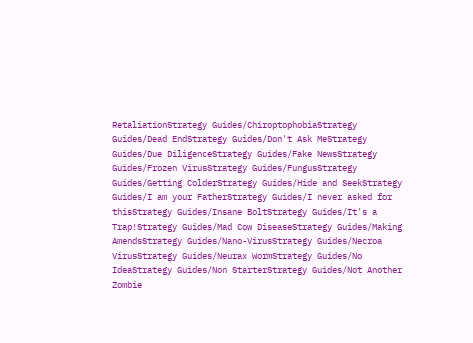RetaliationStrategy Guides/ChiroptophobiaStrategy Guides/Dead EndStrategy Guides/Don't Ask MeStrategy Guides/Due DiligenceStrategy Guides/Fake NewsStrategy Guides/Frozen VirusStrategy Guides/FungusStrategy Guides/Getting ColderStrategy Guides/Hide and SeekStrategy Guides/I am your FatherStrategy Guides/I never asked for thisStrategy Guides/Insane BoltStrategy Guides/It's a Trap!Strategy Guides/Mad Cow DiseaseStrategy Guides/Making AmendsStrategy Guides/Nano-VirusStrategy Guides/Necroa VirusStrategy Guides/Neurax WormStrategy Guides/No IdeaStrategy Guides/Non StarterStrategy Guides/Not Another Zombie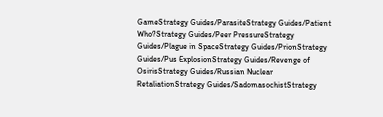GameStrategy Guides/ParasiteStrategy Guides/Patient Who?Strategy Guides/Peer PressureStrategy Guides/Plague in SpaceStrategy Guides/PrionStrategy Guides/Pus ExplosionStrategy Guides/Revenge of OsirisStrategy Guides/Russian Nuclear RetaliationStrategy Guides/SadomasochistStrategy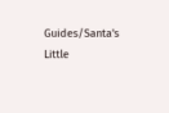Guides/Santa's Little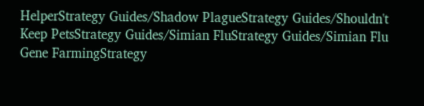HelperStrategy Guides/Shadow PlagueStrategy Guides/Shouldn't Keep PetsStrategy Guides/Simian FluStrategy Guides/Simian Flu Gene FarmingStrategy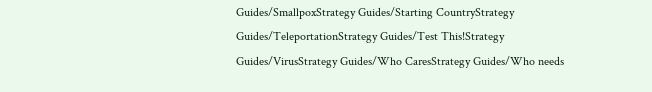Guides/SmallpoxStrategy Guides/Starting CountryStrategy Guides/TeleportationStrategy Guides/Test This!Strategy Guides/VirusStrategy Guides/Who CaresStrategy Guides/Who needs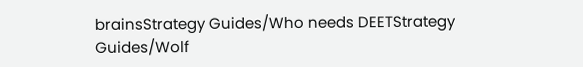brainsStrategy Guides/Who needs DEETStrategy Guides/Wolf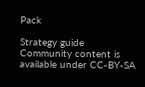Pack

Strategy guide
Community content is available under CC-BY-SA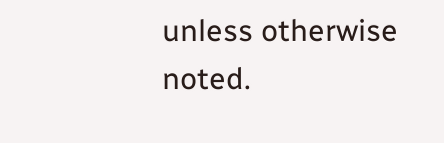unless otherwise noted.